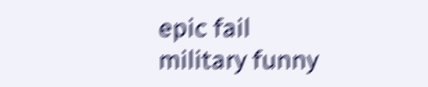epic fail
military funny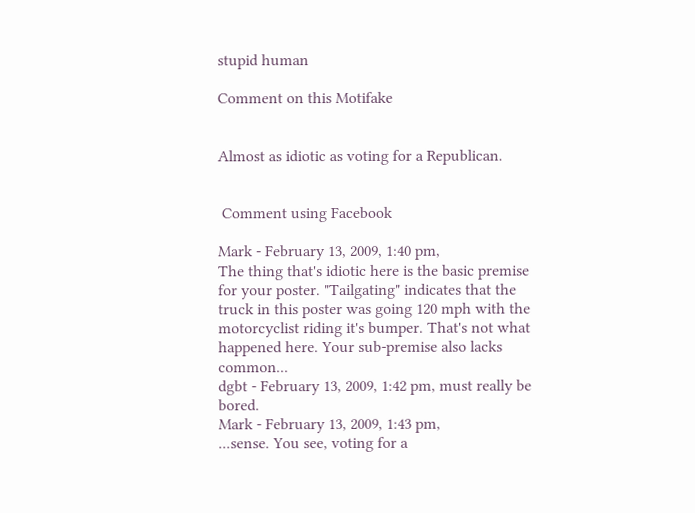stupid human

Comment on this Motifake


Almost as idiotic as voting for a Republican.


 Comment using Facebook

Mark - February 13, 2009, 1:40 pm,
The thing that's idiotic here is the basic premise for your poster. "Tailgating" indicates that the truck in this poster was going 120 mph with the motorcyclist riding it's bumper. That's not what happened here. Your sub-premise also lacks common...
dgbt - February 13, 2009, 1:42 pm, must really be bored.
Mark - February 13, 2009, 1:43 pm,
...sense. You see, voting for a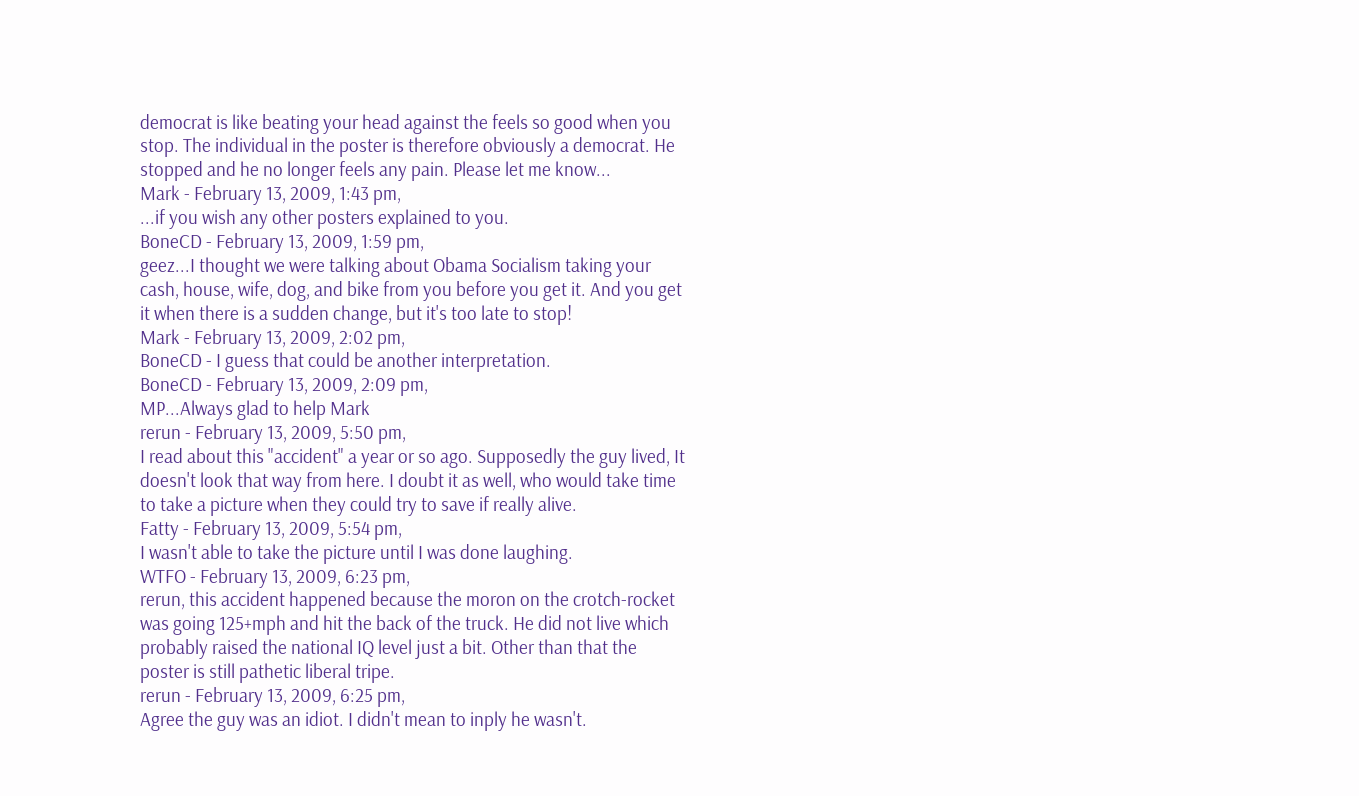democrat is like beating your head against the feels so good when you stop. The individual in the poster is therefore obviously a democrat. He stopped and he no longer feels any pain. Please let me know...
Mark - February 13, 2009, 1:43 pm,
...if you wish any other posters explained to you.
BoneCD - February 13, 2009, 1:59 pm,
geez...I thought we were talking about Obama Socialism taking your cash, house, wife, dog, and bike from you before you get it. And you get it when there is a sudden change, but it's too late to stop!
Mark - February 13, 2009, 2:02 pm,
BoneCD - I guess that could be another interpretation.
BoneCD - February 13, 2009, 2:09 pm,
MP...Always glad to help Mark
rerun - February 13, 2009, 5:50 pm,
I read about this "accident" a year or so ago. Supposedly the guy lived, It doesn't look that way from here. I doubt it as well, who would take time to take a picture when they could try to save if really alive.
Fatty - February 13, 2009, 5:54 pm,
I wasn't able to take the picture until I was done laughing.
WTFO - February 13, 2009, 6:23 pm,
rerun, this accident happened because the moron on the crotch-rocket was going 125+mph and hit the back of the truck. He did not live which probably raised the national IQ level just a bit. Other than that the poster is still pathetic liberal tripe.
rerun - February 13, 2009, 6:25 pm,
Agree the guy was an idiot. I didn't mean to inply he wasn't.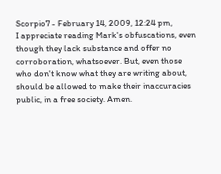Scorpio7 - February 14, 2009, 12:24 pm,
I appreciate reading Mark's obfuscations, even though they lack substance and offer no corroboration, whatsoever. But, even those who don't know what they are writing about, should be allowed to make their inaccuracies public, in a free society. Amen.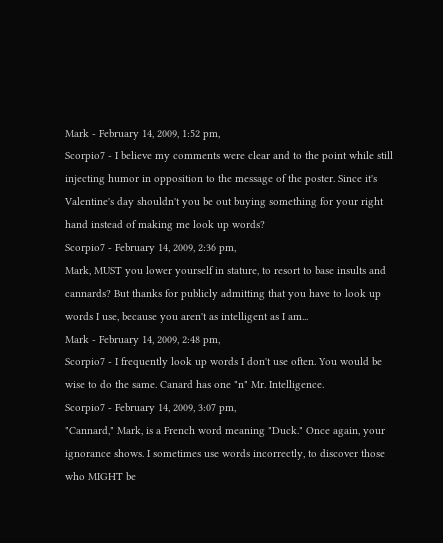Mark - February 14, 2009, 1:52 pm,
Scorpio7 - I believe my comments were clear and to the point while still injecting humor in opposition to the message of the poster. Since it's Valentine's day shouldn't you be out buying something for your right hand instead of making me look up words?
Scorpio7 - February 14, 2009, 2:36 pm,
Mark, MUST you lower yourself in stature, to resort to base insults and cannards? But thanks for publicly admitting that you have to look up words I use, because you aren't as intelligent as I am...
Mark - February 14, 2009, 2:48 pm,
Scorpio7 - I frequently look up words I don't use often. You would be wise to do the same. Canard has one "n" Mr. Intelligence.
Scorpio7 - February 14, 2009, 3:07 pm,
"Cannard," Mark, is a French word meaning "Duck." Once again, your ignorance shows. I sometimes use words incorrectly, to discover those who MIGHT be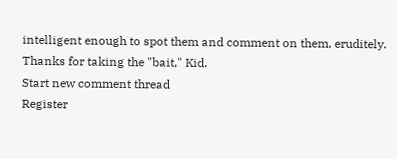intelligent enough to spot them and comment on them, eruditely. Thanks for taking the "bait," Kid.
Start new comment thread
Register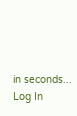in seconds...
Log In